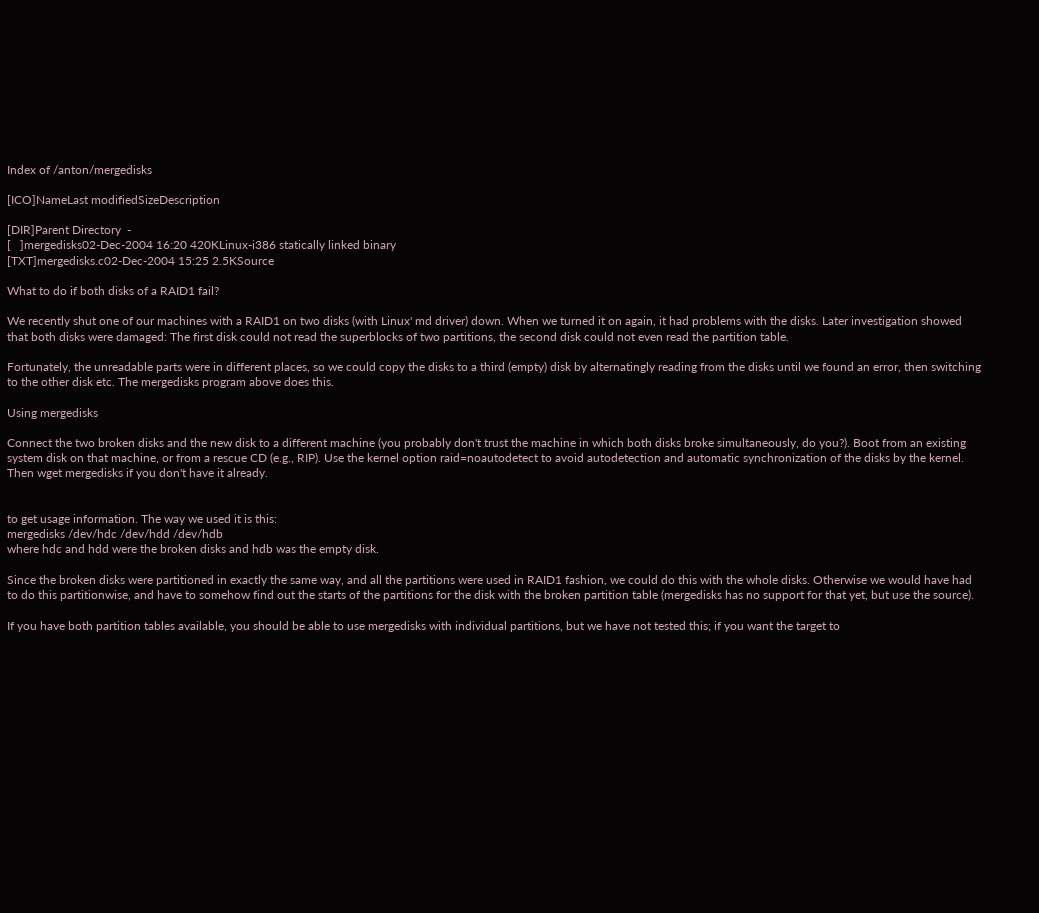Index of /anton/mergedisks

[ICO]NameLast modifiedSizeDescription

[DIR]Parent Directory  -
[   ]mergedisks02-Dec-2004 16:20 420KLinux-i386 statically linked binary
[TXT]mergedisks.c02-Dec-2004 15:25 2.5KSource

What to do if both disks of a RAID1 fail?

We recently shut one of our machines with a RAID1 on two disks (with Linux' md driver) down. When we turned it on again, it had problems with the disks. Later investigation showed that both disks were damaged: The first disk could not read the superblocks of two partitions, the second disk could not even read the partition table.

Fortunately, the unreadable parts were in different places, so we could copy the disks to a third (empty) disk by alternatingly reading from the disks until we found an error, then switching to the other disk etc. The mergedisks program above does this.

Using mergedisks

Connect the two broken disks and the new disk to a different machine (you probably don't trust the machine in which both disks broke simultaneously, do you?). Boot from an existing system disk on that machine, or from a rescue CD (e.g., RIP). Use the kernel option raid=noautodetect to avoid autodetection and automatic synchronization of the disks by the kernel. Then wget mergedisks if you don't have it already.


to get usage information. The way we used it is this:
mergedisks /dev/hdc /dev/hdd /dev/hdb
where hdc and hdd were the broken disks and hdb was the empty disk.

Since the broken disks were partitioned in exactly the same way, and all the partitions were used in RAID1 fashion, we could do this with the whole disks. Otherwise we would have had to do this partitionwise, and have to somehow find out the starts of the partitions for the disk with the broken partition table (mergedisks has no support for that yet, but use the source).

If you have both partition tables available, you should be able to use mergedisks with individual partitions, but we have not tested this; if you want the target to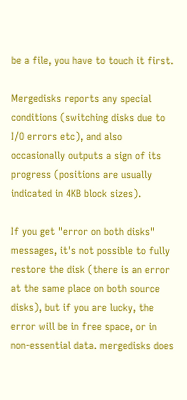be a file, you have to touch it first.

Mergedisks reports any special conditions (switching disks due to I/O errors etc), and also occasionally outputs a sign of its progress (positions are usually indicated in 4KB block sizes).

If you get "error on both disks" messages, it's not possible to fully restore the disk (there is an error at the same place on both source disks), but if you are lucky, the error will be in free space, or in non-essential data. mergedisks does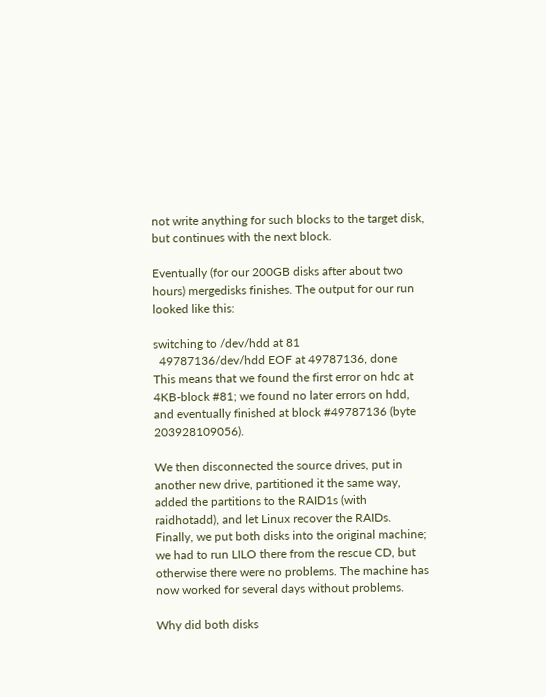not write anything for such blocks to the target disk, but continues with the next block.

Eventually (for our 200GB disks after about two hours) mergedisks finishes. The output for our run looked like this:

switching to /dev/hdd at 81
  49787136/dev/hdd EOF at 49787136, done
This means that we found the first error on hdc at 4KB-block #81; we found no later errors on hdd, and eventually finished at block #49787136 (byte 203928109056).

We then disconnected the source drives, put in another new drive, partitioned it the same way, added the partitions to the RAID1s (with raidhotadd), and let Linux recover the RAIDs. Finally, we put both disks into the original machine; we had to run LILO there from the rescue CD, but otherwise there were no problems. The machine has now worked for several days without problems.

Why did both disks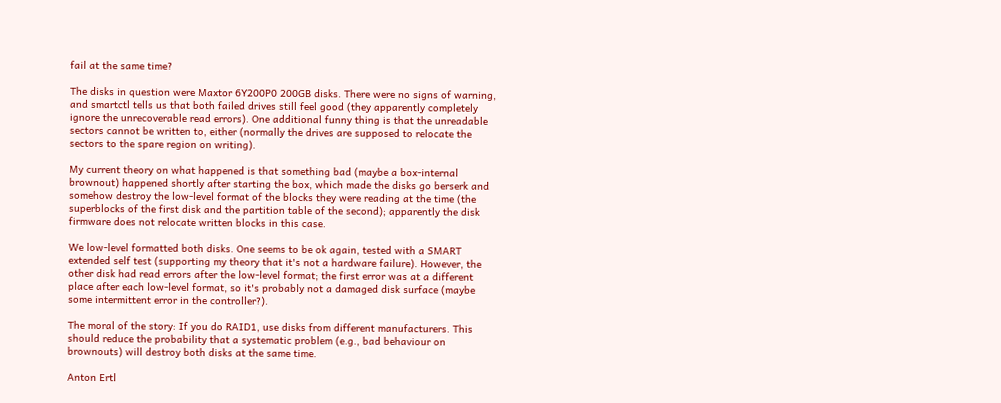fail at the same time?

The disks in question were Maxtor 6Y200P0 200GB disks. There were no signs of warning, and smartctl tells us that both failed drives still feel good (they apparently completely ignore the unrecoverable read errors). One additional funny thing is that the unreadable sectors cannot be written to, either (normally the drives are supposed to relocate the sectors to the spare region on writing).

My current theory on what happened is that something bad (maybe a box-internal brownout) happened shortly after starting the box, which made the disks go berserk and somehow destroy the low-level format of the blocks they were reading at the time (the superblocks of the first disk and the partition table of the second); apparently the disk firmware does not relocate written blocks in this case.

We low-level formatted both disks. One seems to be ok again, tested with a SMART extended self test (supporting my theory that it's not a hardware failure). However, the other disk had read errors after the low-level format; the first error was at a different place after each low-level format, so it's probably not a damaged disk surface (maybe some intermittent error in the controller?).

The moral of the story: If you do RAID1, use disks from different manufacturers. This should reduce the probability that a systematic problem (e.g., bad behaviour on brownouts) will destroy both disks at the same time.

Anton Ertl